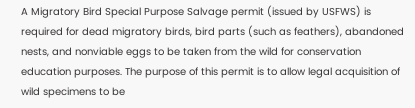A Migratory Bird Special Purpose Salvage permit (issued by USFWS) is required for dead migratory birds, bird parts (such as feathers), abandoned nests, and nonviable eggs to be taken from the wild for conservation education purposes. The purpose of this permit is to allow legal acquisition of wild specimens to be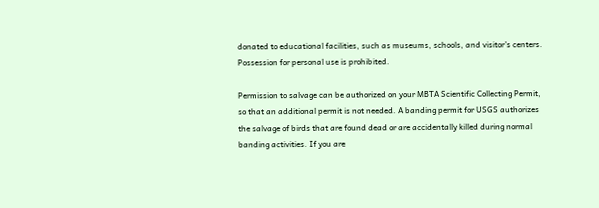donated to educational facilities, such as museums, schools, and visitor’s centers. Possession for personal use is prohibited.

Permission to salvage can be authorized on your MBTA Scientific Collecting Permit, so that an additional permit is not needed. A banding permit for USGS authorizes the salvage of birds that are found dead or are accidentally killed during normal banding activities. If you are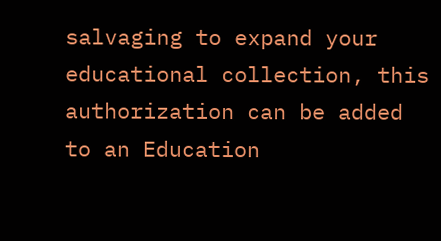salvaging to expand your educational collection, this authorization can be added to an Education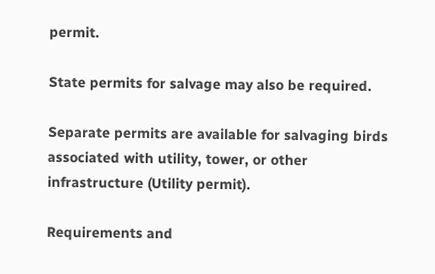permit.

State permits for salvage may also be required.

Separate permits are available for salvaging birds associated with utility, tower, or other infrastructure (Utility permit).

Requirements and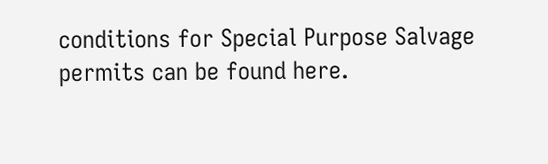conditions for Special Purpose Salvage permits can be found here.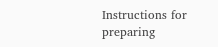Instructions for preparing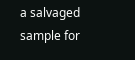a salvaged sample for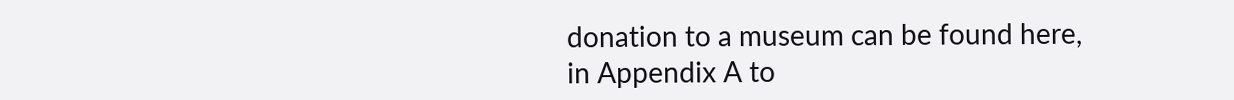donation to a museum can be found here, in Appendix A to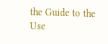the Guide to the Use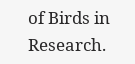of Birds in Research.